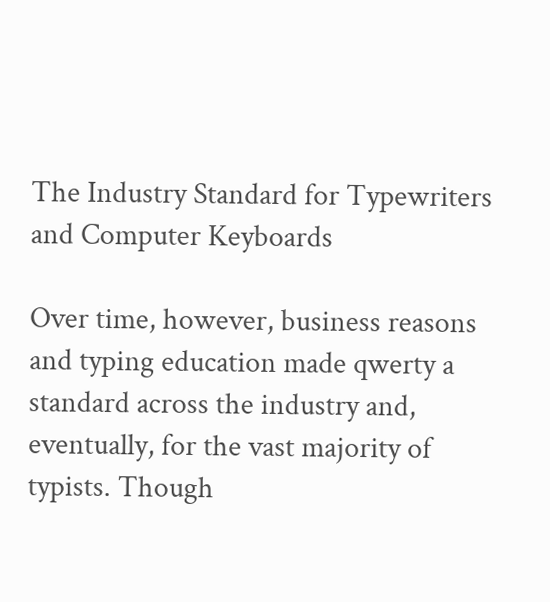The Industry Standard for Typewriters and Computer Keyboards

Over time, however, business reasons and typing education made qwerty a standard across the industry and, eventually, for the vast majority of typists. Though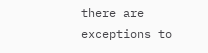there are exceptions to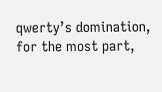qwerty’s domination, for the most part,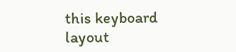this keyboard layout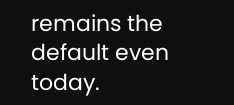remains the default even today.